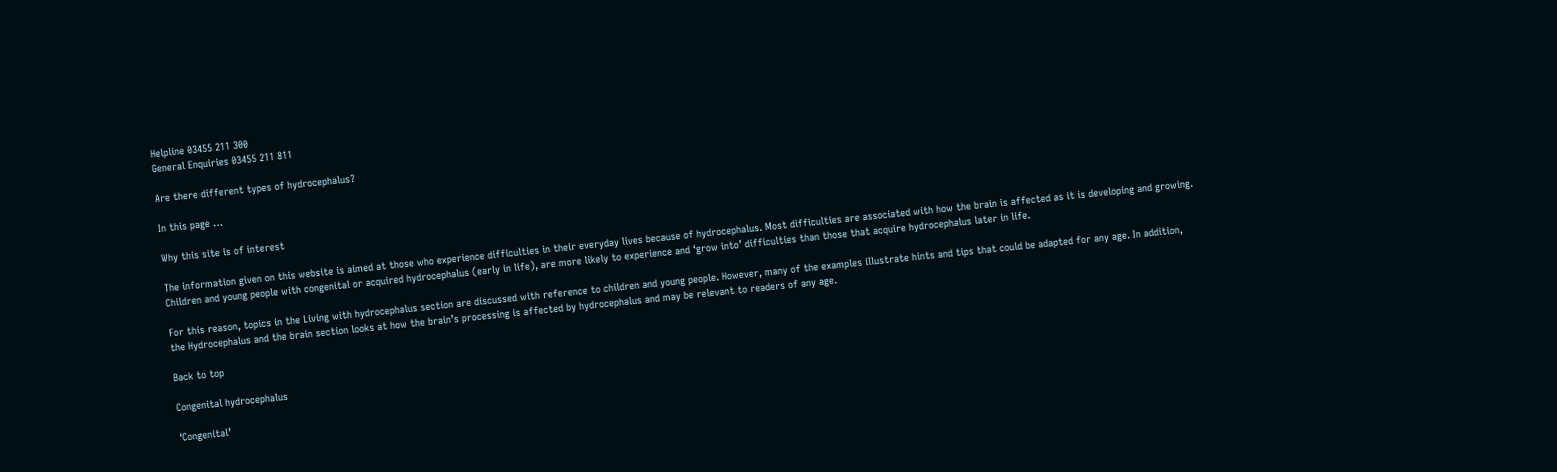Helpline 03455 211 300
General Enquiries 03455 211 811

Are there different types of hydrocephalus?

In this page …

Why this site is of interest

The information given on this website is aimed at those who experience difficulties in their everyday lives because of hydrocephalus. Most difficulties are associated with how the brain is affected as it is developing and growing. Children and young people with congenital or acquired hydrocephalus (early in life), are more likely to experience and ‘grow into’ difficulties than those that acquire hydrocephalus later in life.

For this reason, topics in the Living with hydrocephalus section are discussed with reference to children and young people. However, many of the examples illustrate hints and tips that could be adapted for any age. In addition, the Hydrocephalus and the brain section looks at how the brain’s processing is affected by hydrocephalus and may be relevant to readers of any age.

Back to top

Congenital hydrocephalus

‘Congenital’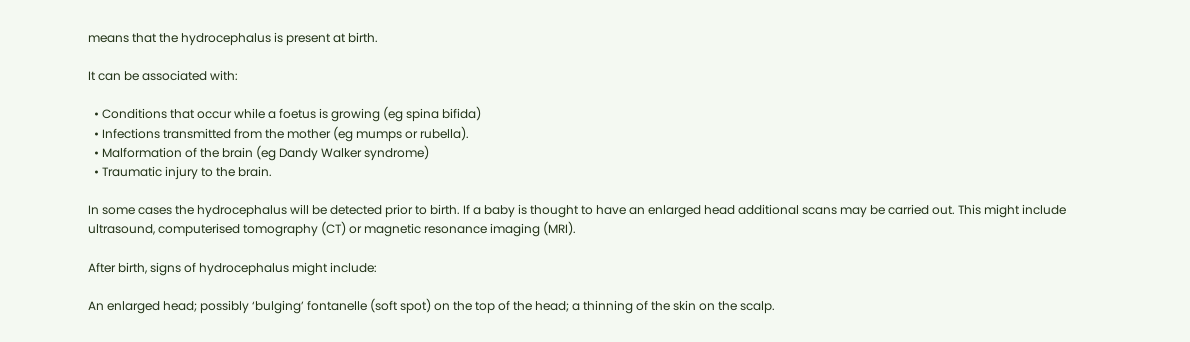means that the hydrocephalus is present at birth.

It can be associated with:

  • Conditions that occur while a foetus is growing (eg spina bifida)
  • Infections transmitted from the mother (eg mumps or rubella).
  • Malformation of the brain (eg Dandy Walker syndrome)
  • Traumatic injury to the brain.

In some cases the hydrocephalus will be detected prior to birth. If a baby is thought to have an enlarged head additional scans may be carried out. This might include ultrasound, computerised tomography (CT) or magnetic resonance imaging (MRI).

After birth, signs of hydrocephalus might include:

An enlarged head; possibly ‘bulging’ fontanelle (soft spot) on the top of the head; a thinning of the skin on the scalp.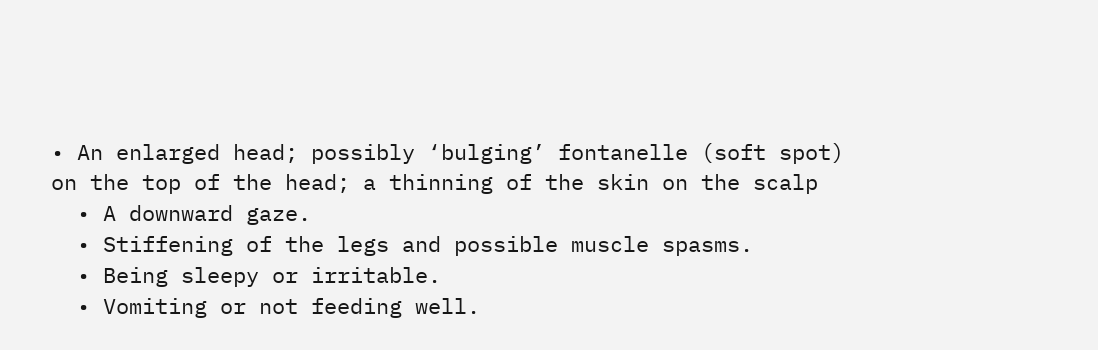• An enlarged head; possibly ‘bulging’ fontanelle (soft spot) on the top of the head; a thinning of the skin on the scalp
  • A downward gaze.
  • Stiffening of the legs and possible muscle spasms.
  • Being sleepy or irritable.
  • Vomiting or not feeding well.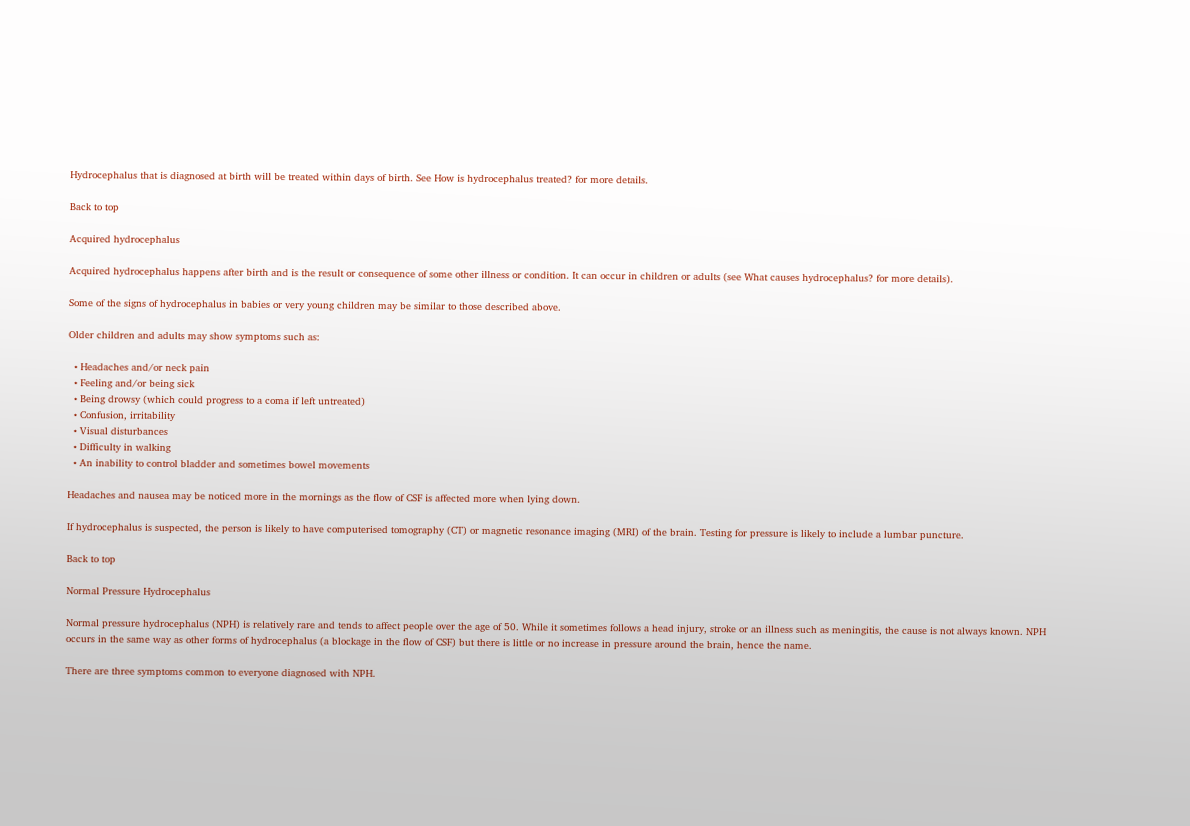Hydrocephalus that is diagnosed at birth will be treated within days of birth. See How is hydrocephalus treated? for more details.

Back to top

Acquired hydrocephalus

Acquired hydrocephalus happens after birth and is the result or consequence of some other illness or condition. It can occur in children or adults (see What causes hydrocephalus? for more details).

Some of the signs of hydrocephalus in babies or very young children may be similar to those described above.

Older children and adults may show symptoms such as:

  • Headaches and/or neck pain
  • Feeling and/or being sick
  • Being drowsy (which could progress to a coma if left untreated)
  • Confusion, irritability
  • Visual disturbances
  • Difficulty in walking
  • An inability to control bladder and sometimes bowel movements

Headaches and nausea may be noticed more in the mornings as the flow of CSF is affected more when lying down.

If hydrocephalus is suspected, the person is likely to have computerised tomography (CT) or magnetic resonance imaging (MRI) of the brain. Testing for pressure is likely to include a lumbar puncture.

Back to top

Normal Pressure Hydrocephalus

Normal pressure hydrocephalus (NPH) is relatively rare and tends to affect people over the age of 50. While it sometimes follows a head injury, stroke or an illness such as meningitis, the cause is not always known. NPH occurs in the same way as other forms of hydrocephalus (a blockage in the flow of CSF) but there is little or no increase in pressure around the brain, hence the name.

There are three symptoms common to everyone diagnosed with NPH.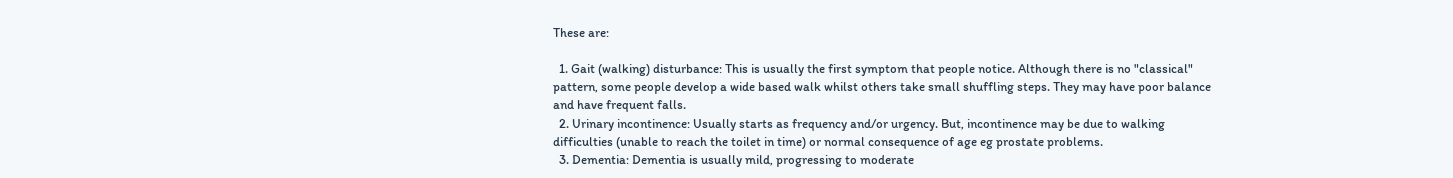These are:

  1. Gait (walking) disturbance: This is usually the first symptom that people notice. Although there is no "classical" pattern, some people develop a wide based walk whilst others take small shuffling steps. They may have poor balance and have frequent falls.
  2. Urinary incontinence: Usually starts as frequency and/or urgency. But, incontinence may be due to walking difficulties (unable to reach the toilet in time) or normal consequence of age eg prostate problems.
  3. Dementia: Dementia is usually mild, progressing to moderate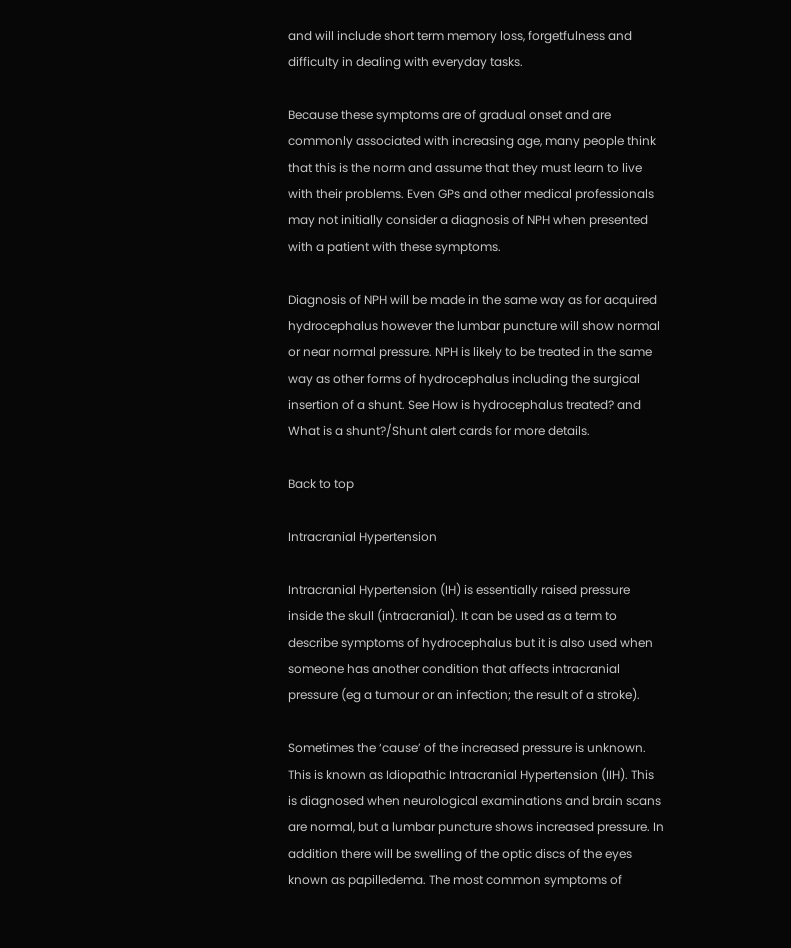and will include short term memory loss, forgetfulness and difficulty in dealing with everyday tasks.

Because these symptoms are of gradual onset and are commonly associated with increasing age, many people think that this is the norm and assume that they must learn to live with their problems. Even GPs and other medical professionals may not initially consider a diagnosis of NPH when presented with a patient with these symptoms.

Diagnosis of NPH will be made in the same way as for acquired hydrocephalus however the lumbar puncture will show normal or near normal pressure. NPH is likely to be treated in the same way as other forms of hydrocephalus including the surgical insertion of a shunt. See How is hydrocephalus treated? and What is a shunt?/Shunt alert cards for more details.

Back to top

Intracranial Hypertension

Intracranial Hypertension (IH) is essentially raised pressure inside the skull (intracranial). It can be used as a term to describe symptoms of hydrocephalus but it is also used when someone has another condition that affects intracranial pressure (eg a tumour or an infection; the result of a stroke).

Sometimes the ‘cause’ of the increased pressure is unknown. This is known as Idiopathic Intracranial Hypertension (IIH). This is diagnosed when neurological examinations and brain scans are normal, but a lumbar puncture shows increased pressure. In addition there will be swelling of the optic discs of the eyes known as papilledema. The most common symptoms of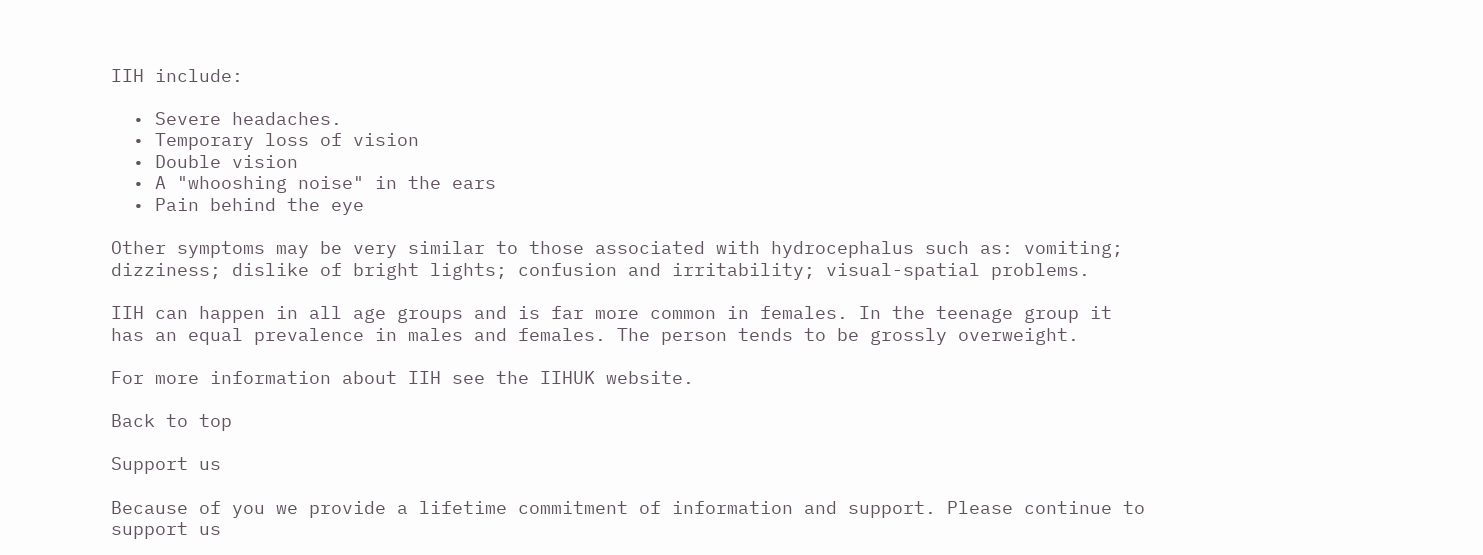IIH include:

  • Severe headaches.
  • Temporary loss of vision
  • Double vision
  • A "whooshing noise" in the ears
  • Pain behind the eye

Other symptoms may be very similar to those associated with hydrocephalus such as: vomiting; dizziness; dislike of bright lights; confusion and irritability; visual-spatial problems.

IIH can happen in all age groups and is far more common in females. In the teenage group it has an equal prevalence in males and females. The person tends to be grossly overweight.

For more information about IIH see the IIHUK website.

Back to top

Support us

Because of you we provide a lifetime commitment of information and support. Please continue to support us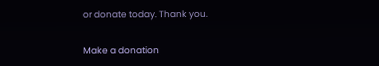or donate today. Thank you.

Make a donation